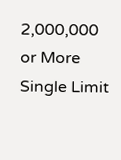2,000,000 or More Single Limit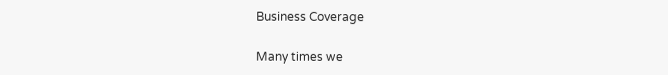Business Coverage

Many times we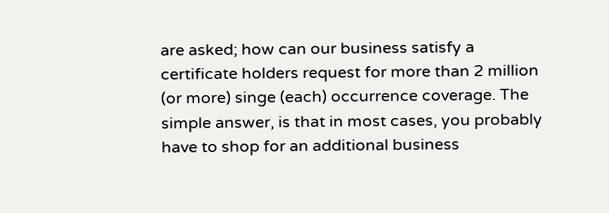are asked; how can our business satisfy a certificate holders request for more than 2 million (or more) singe (each) occurrence coverage. The simple answer, is that in most cases, you probably have to shop for an additional business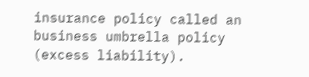insurance policy called an business umbrella policy (excess liability).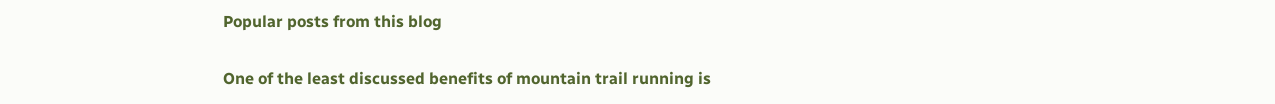Popular posts from this blog

One of the least discussed benefits of mountain trail running is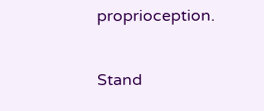proprioception.

Stand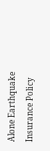Alone Earthquake Insurance Policy